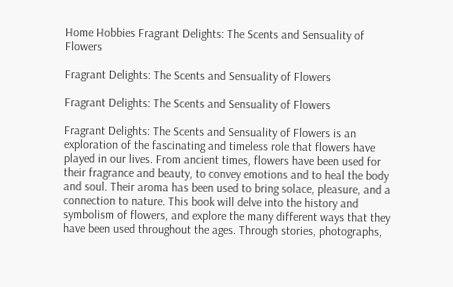Home Hobbies Fragrant Delights: The Scents and Sensuality of Flowers

Fragrant Delights: The Scents and Sensuality of Flowers

Fragrant Delights: The Scents and Sensuality of Flowers

Fragrant Delights: The Scents and Sensuality of Flowers is an exploration of the fascinating and timeless role that flowers have played in our lives. From ancient times, flowers have been used for their fragrance and beauty, to convey emotions and to heal the body and soul. Their aroma has been used to bring solace, pleasure, and a connection to nature. This book will delve into the history and symbolism of flowers, and explore the many different ways that they have been used throughout the ages. Through stories, photographs,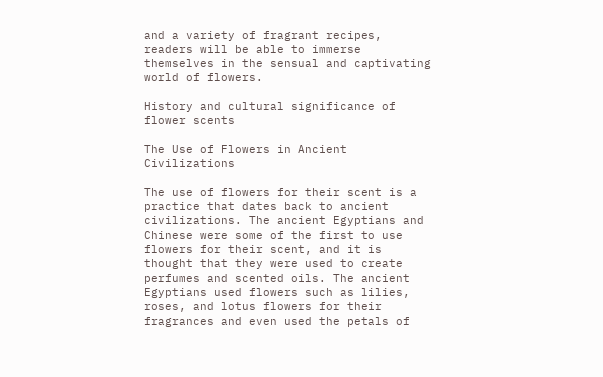and a variety of fragrant recipes, readers will be able to immerse themselves in the sensual and captivating world of flowers.

History and cultural significance of flower scents

The Use of Flowers in Ancient Civilizations

The use of flowers for their scent is a practice that dates back to ancient civilizations. The ancient Egyptians and Chinese were some of the first to use flowers for their scent, and it is thought that they were used to create perfumes and scented oils. The ancient Egyptians used flowers such as lilies, roses, and lotus flowers for their fragrances and even used the petals of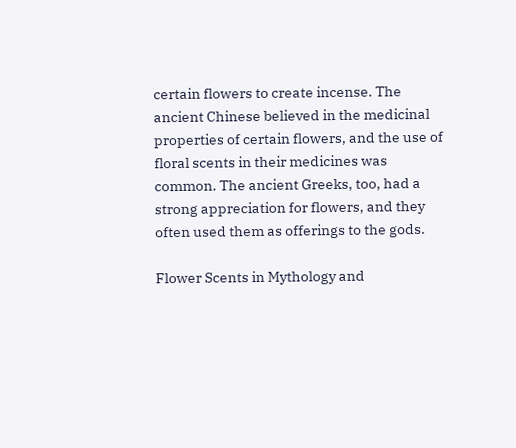certain flowers to create incense. The ancient Chinese believed in the medicinal properties of certain flowers, and the use of floral scents in their medicines was common. The ancient Greeks, too, had a strong appreciation for flowers, and they often used them as offerings to the gods.

Flower Scents in Mythology and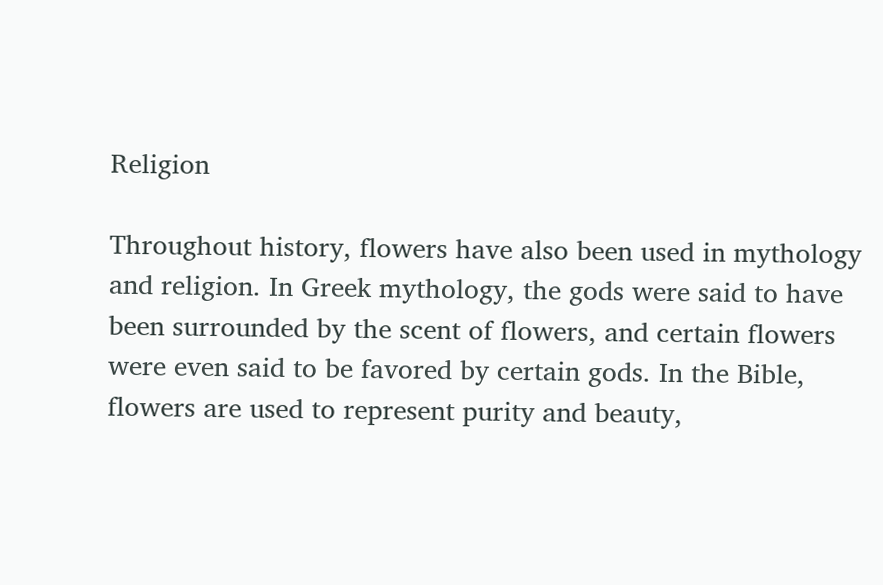Religion

Throughout history, flowers have also been used in mythology and religion. In Greek mythology, the gods were said to have been surrounded by the scent of flowers, and certain flowers were even said to be favored by certain gods. In the Bible, flowers are used to represent purity and beauty,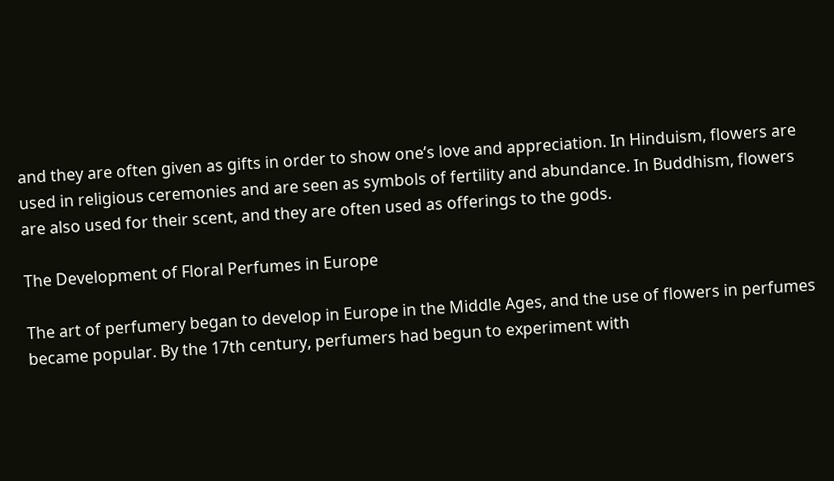and they are often given as gifts in order to show one’s love and appreciation. In Hinduism, flowers are used in religious ceremonies and are seen as symbols of fertility and abundance. In Buddhism, flowers are also used for their scent, and they are often used as offerings to the gods.

The Development of Floral Perfumes in Europe

The art of perfumery began to develop in Europe in the Middle Ages, and the use of flowers in perfumes became popular. By the 17th century, perfumers had begun to experiment with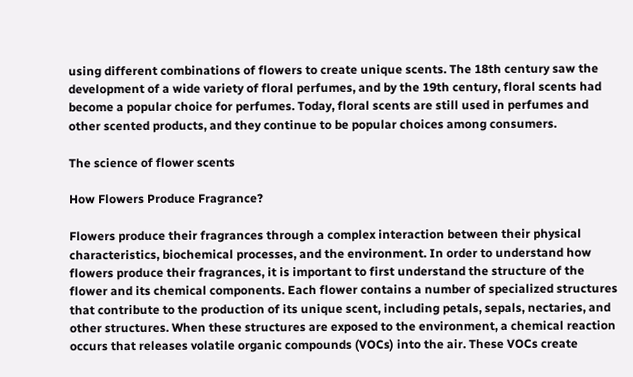using different combinations of flowers to create unique scents. The 18th century saw the development of a wide variety of floral perfumes, and by the 19th century, floral scents had become a popular choice for perfumes. Today, floral scents are still used in perfumes and other scented products, and they continue to be popular choices among consumers.

The science of flower scents

How Flowers Produce Fragrance?

Flowers produce their fragrances through a complex interaction between their physical characteristics, biochemical processes, and the environment. In order to understand how flowers produce their fragrances, it is important to first understand the structure of the flower and its chemical components. Each flower contains a number of specialized structures that contribute to the production of its unique scent, including petals, sepals, nectaries, and other structures. When these structures are exposed to the environment, a chemical reaction occurs that releases volatile organic compounds (VOCs) into the air. These VOCs create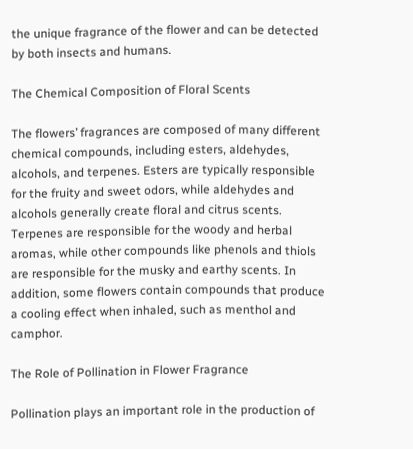the unique fragrance of the flower and can be detected by both insects and humans.

The Chemical Composition of Floral Scents

The flowers’ fragrances are composed of many different chemical compounds, including esters, aldehydes, alcohols, and terpenes. Esters are typically responsible for the fruity and sweet odors, while aldehydes and alcohols generally create floral and citrus scents. Terpenes are responsible for the woody and herbal aromas, while other compounds like phenols and thiols are responsible for the musky and earthy scents. In addition, some flowers contain compounds that produce a cooling effect when inhaled, such as menthol and camphor.

The Role of Pollination in Flower Fragrance

Pollination plays an important role in the production of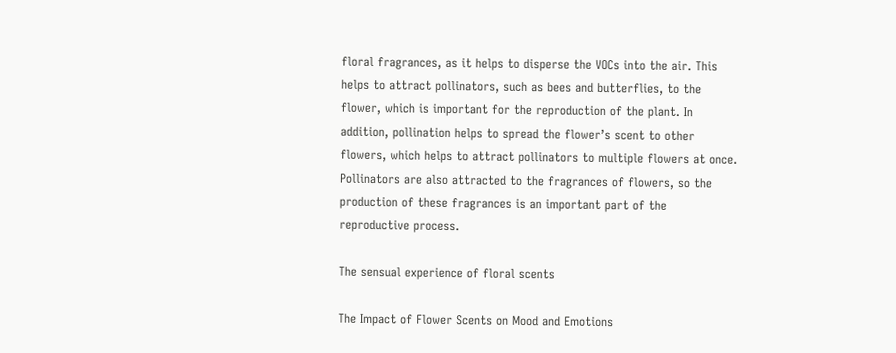floral fragrances, as it helps to disperse the VOCs into the air. This helps to attract pollinators, such as bees and butterflies, to the flower, which is important for the reproduction of the plant. In addition, pollination helps to spread the flower’s scent to other flowers, which helps to attract pollinators to multiple flowers at once. Pollinators are also attracted to the fragrances of flowers, so the production of these fragrances is an important part of the reproductive process.

The sensual experience of floral scents

The Impact of Flower Scents on Mood and Emotions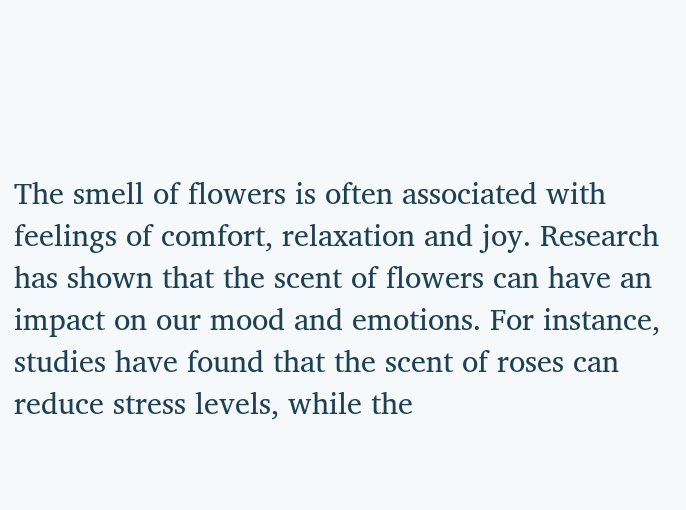The smell of flowers is often associated with feelings of comfort, relaxation and joy. Research has shown that the scent of flowers can have an impact on our mood and emotions. For instance, studies have found that the scent of roses can reduce stress levels, while the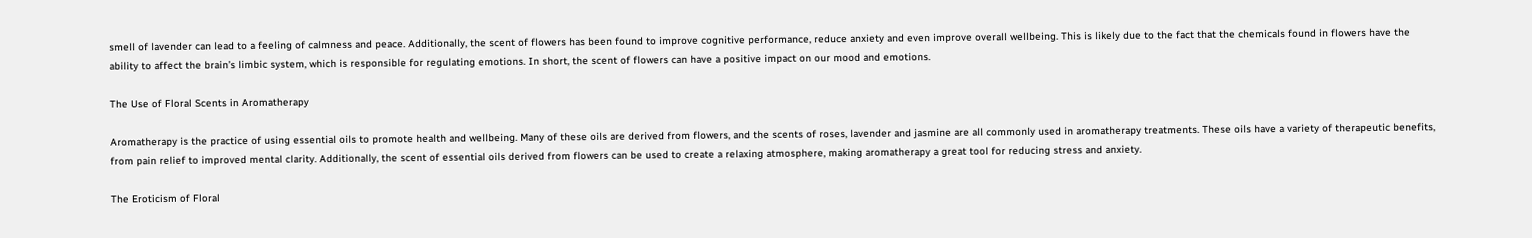smell of lavender can lead to a feeling of calmness and peace. Additionally, the scent of flowers has been found to improve cognitive performance, reduce anxiety and even improve overall wellbeing. This is likely due to the fact that the chemicals found in flowers have the ability to affect the brain’s limbic system, which is responsible for regulating emotions. In short, the scent of flowers can have a positive impact on our mood and emotions.

The Use of Floral Scents in Aromatherapy

Aromatherapy is the practice of using essential oils to promote health and wellbeing. Many of these oils are derived from flowers, and the scents of roses, lavender and jasmine are all commonly used in aromatherapy treatments. These oils have a variety of therapeutic benefits, from pain relief to improved mental clarity. Additionally, the scent of essential oils derived from flowers can be used to create a relaxing atmosphere, making aromatherapy a great tool for reducing stress and anxiety.

The Eroticism of Floral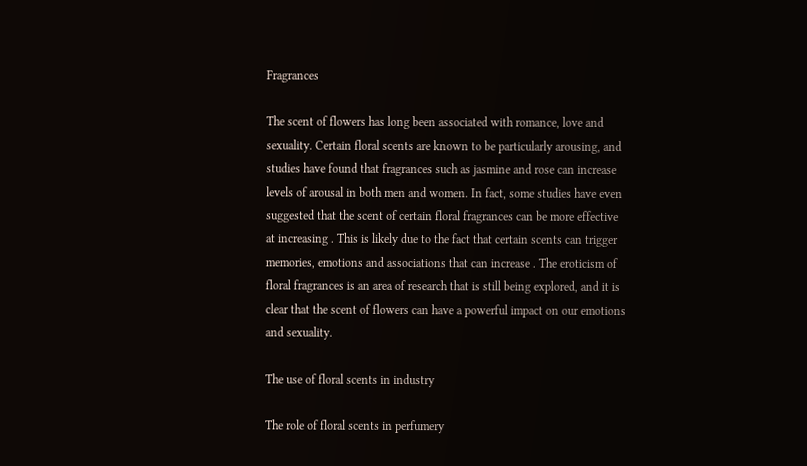Fragrances

The scent of flowers has long been associated with romance, love and sexuality. Certain floral scents are known to be particularly arousing, and studies have found that fragrances such as jasmine and rose can increase levels of arousal in both men and women. In fact, some studies have even suggested that the scent of certain floral fragrances can be more effective at increasing . This is likely due to the fact that certain scents can trigger memories, emotions and associations that can increase . The eroticism of floral fragrances is an area of research that is still being explored, and it is clear that the scent of flowers can have a powerful impact on our emotions and sexuality.

The use of floral scents in industry

The role of floral scents in perfumery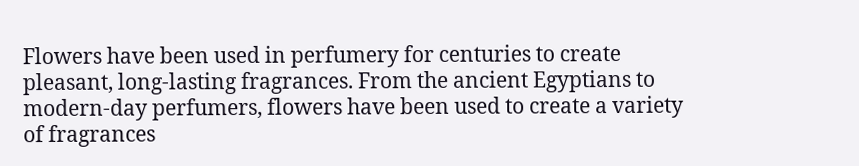Flowers have been used in perfumery for centuries to create pleasant, long-lasting fragrances. From the ancient Egyptians to modern-day perfumers, flowers have been used to create a variety of fragrances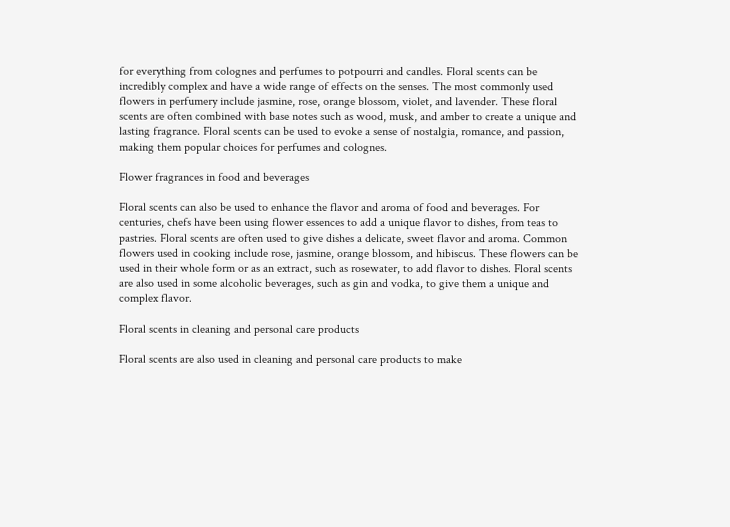for everything from colognes and perfumes to potpourri and candles. Floral scents can be incredibly complex and have a wide range of effects on the senses. The most commonly used flowers in perfumery include jasmine, rose, orange blossom, violet, and lavender. These floral scents are often combined with base notes such as wood, musk, and amber to create a unique and lasting fragrance. Floral scents can be used to evoke a sense of nostalgia, romance, and passion, making them popular choices for perfumes and colognes.

Flower fragrances in food and beverages

Floral scents can also be used to enhance the flavor and aroma of food and beverages. For centuries, chefs have been using flower essences to add a unique flavor to dishes, from teas to pastries. Floral scents are often used to give dishes a delicate, sweet flavor and aroma. Common flowers used in cooking include rose, jasmine, orange blossom, and hibiscus. These flowers can be used in their whole form or as an extract, such as rosewater, to add flavor to dishes. Floral scents are also used in some alcoholic beverages, such as gin and vodka, to give them a unique and complex flavor.

Floral scents in cleaning and personal care products

Floral scents are also used in cleaning and personal care products to make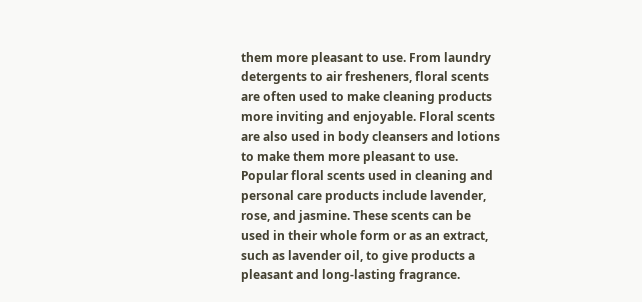them more pleasant to use. From laundry detergents to air fresheners, floral scents are often used to make cleaning products more inviting and enjoyable. Floral scents are also used in body cleansers and lotions to make them more pleasant to use. Popular floral scents used in cleaning and personal care products include lavender, rose, and jasmine. These scents can be used in their whole form or as an extract, such as lavender oil, to give products a pleasant and long-lasting fragrance.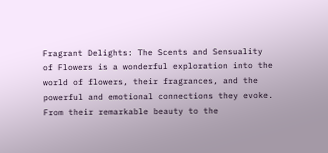Fragrant Delights: The Scents and Sensuality of Flowers is a wonderful exploration into the world of flowers, their fragrances, and the powerful and emotional connections they evoke. From their remarkable beauty to the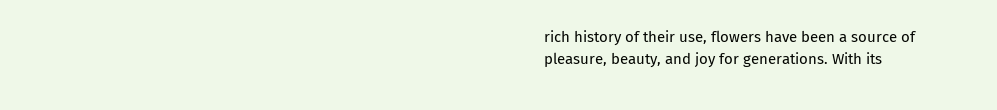rich history of their use, flowers have been a source of pleasure, beauty, and joy for generations. With its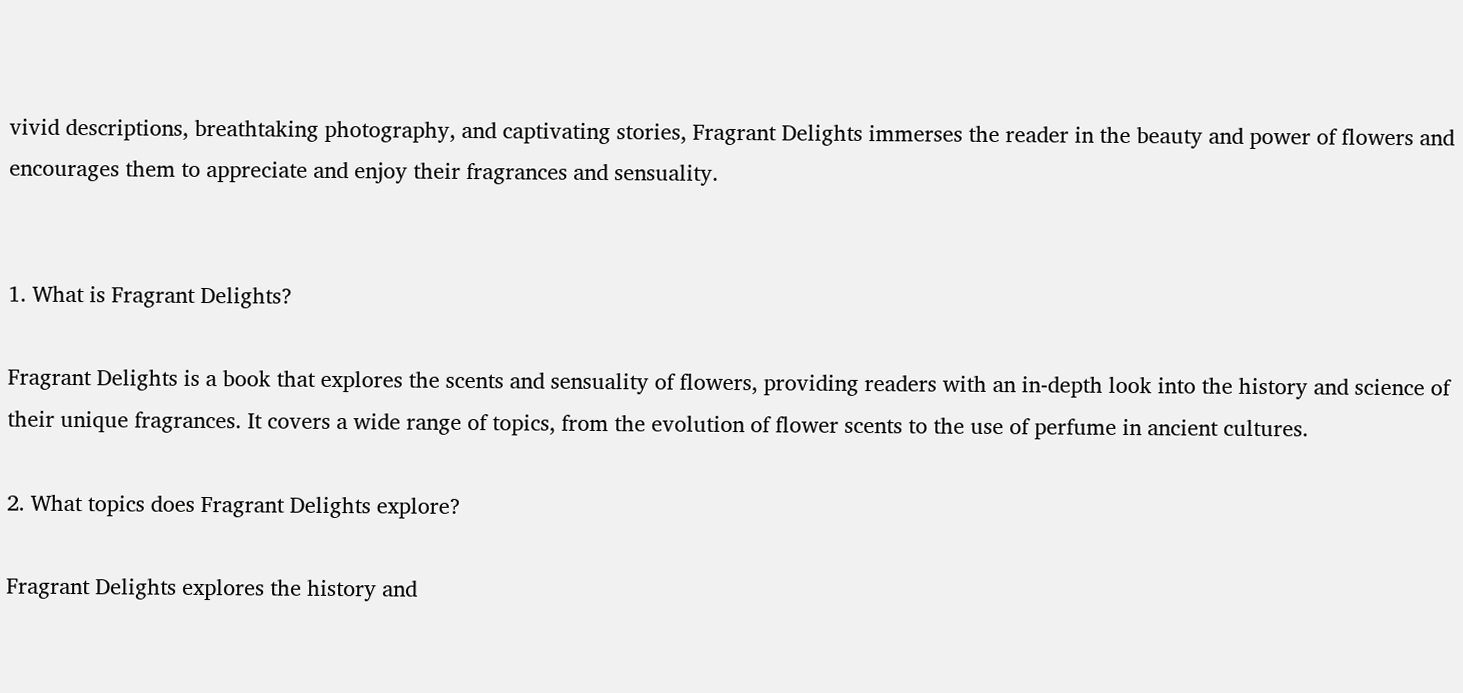vivid descriptions, breathtaking photography, and captivating stories, Fragrant Delights immerses the reader in the beauty and power of flowers and encourages them to appreciate and enjoy their fragrances and sensuality.


1. What is Fragrant Delights?

Fragrant Delights is a book that explores the scents and sensuality of flowers, providing readers with an in-depth look into the history and science of their unique fragrances. It covers a wide range of topics, from the evolution of flower scents to the use of perfume in ancient cultures.

2. What topics does Fragrant Delights explore?

Fragrant Delights explores the history and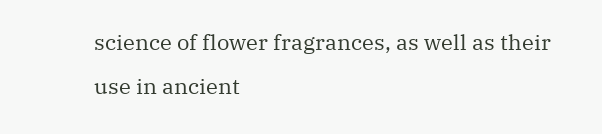science of flower fragrances, as well as their use in ancient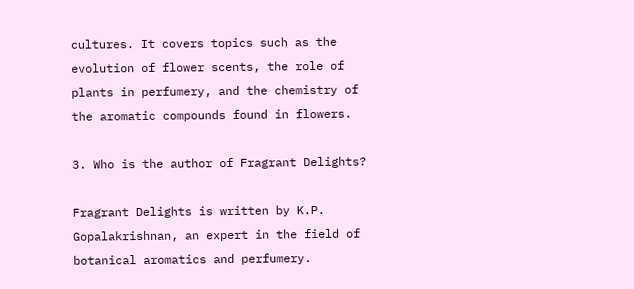cultures. It covers topics such as the evolution of flower scents, the role of plants in perfumery, and the chemistry of the aromatic compounds found in flowers.

3. Who is the author of Fragrant Delights?

Fragrant Delights is written by K.P. Gopalakrishnan, an expert in the field of botanical aromatics and perfumery.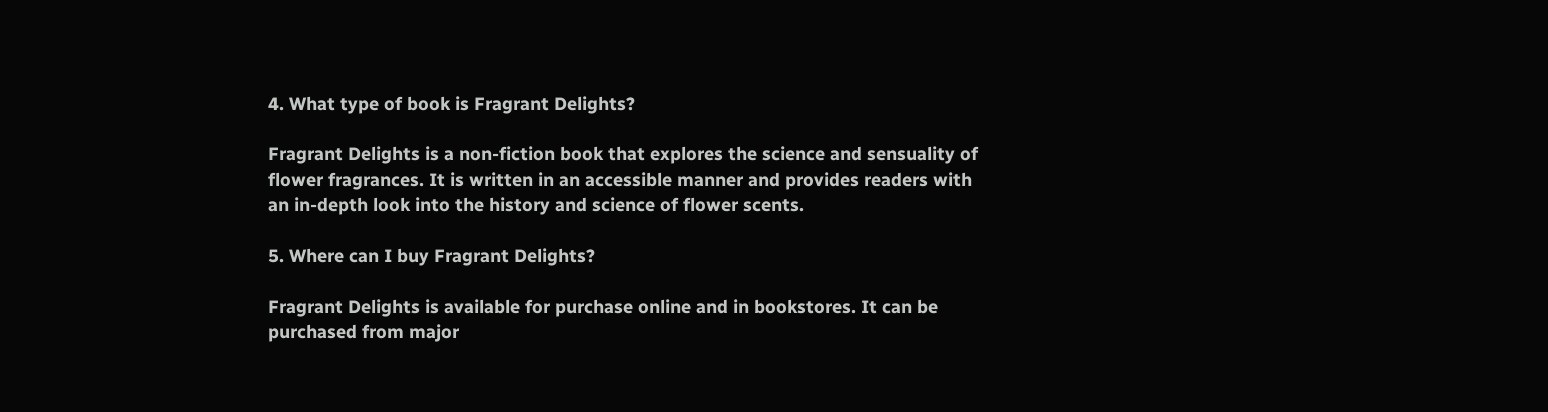4. What type of book is Fragrant Delights?

Fragrant Delights is a non-fiction book that explores the science and sensuality of flower fragrances. It is written in an accessible manner and provides readers with an in-depth look into the history and science of flower scents.

5. Where can I buy Fragrant Delights?

Fragrant Delights is available for purchase online and in bookstores. It can be purchased from major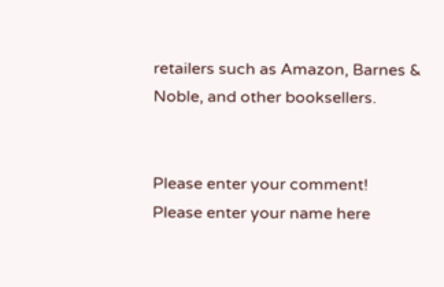retailers such as Amazon, Barnes & Noble, and other booksellers.


Please enter your comment!
Please enter your name here